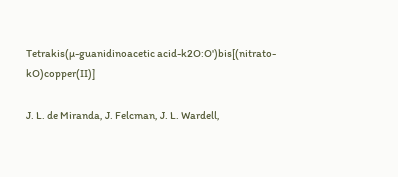Tetrakis(µ-guanidinoacetic acid-k2O:O')bis[(nitrato-kO)copper(II)]

J. L. de Miranda, J. Felcman, J. L. Wardell,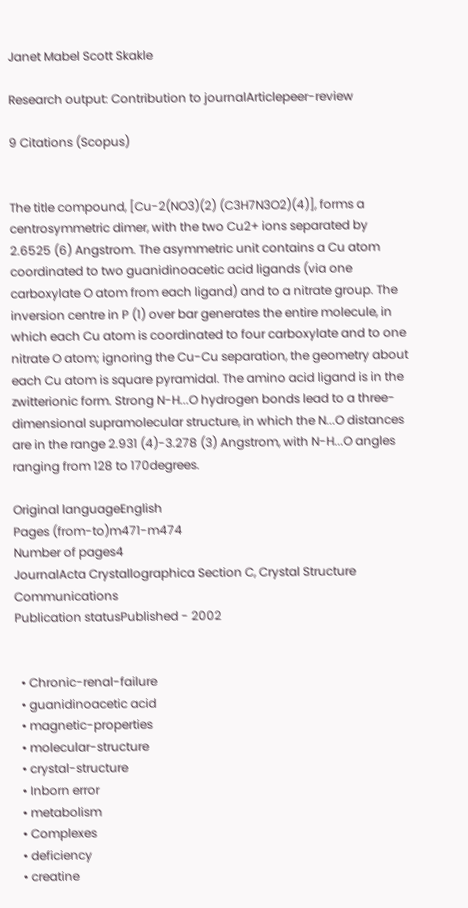Janet Mabel Scott Skakle

Research output: Contribution to journalArticlepeer-review

9 Citations (Scopus)


The title compound, [Cu-2(NO3)(2) (C3H7N3O2)(4)], forms a centrosymmetric dimer, with the two Cu2+ ions separated by 2.6525 (6) Angstrom. The asymmetric unit contains a Cu atom coordinated to two guanidinoacetic acid ligands (via one carboxylate O atom from each ligand) and to a nitrate group. The inversion centre in P (1) over bar generates the entire molecule, in which each Cu atom is coordinated to four carboxylate and to one nitrate O atom; ignoring the Cu-Cu separation, the geometry about each Cu atom is square pyramidal. The amino acid ligand is in the zwitterionic form. Strong N-H...O hydrogen bonds lead to a three-dimensional supramolecular structure, in which the N...O distances are in the range 2.931 (4)-3.278 (3) Angstrom, with N-H...O angles ranging from 128 to 170degrees.

Original languageEnglish
Pages (from-to)m471-m474
Number of pages4
JournalActa Crystallographica Section C, Crystal Structure Communications
Publication statusPublished - 2002


  • Chronic-renal-failure
  • guanidinoacetic acid
  • magnetic-properties
  • molecular-structure
  • crystal-structure
  • Inborn error
  • metabolism
  • Complexes
  • deficiency
  • creatine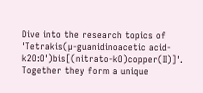Dive into the research topics of 'Tetrakis(µ-guanidinoacetic acid-k2O:O')bis[(nitrato-kO)copper(II)]'. Together they form a unique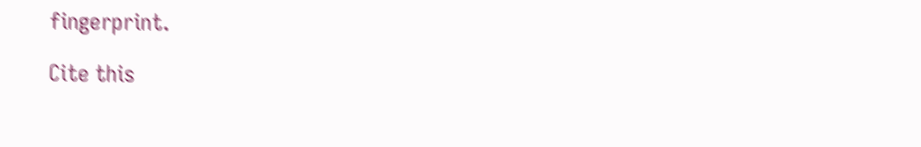fingerprint.

Cite this